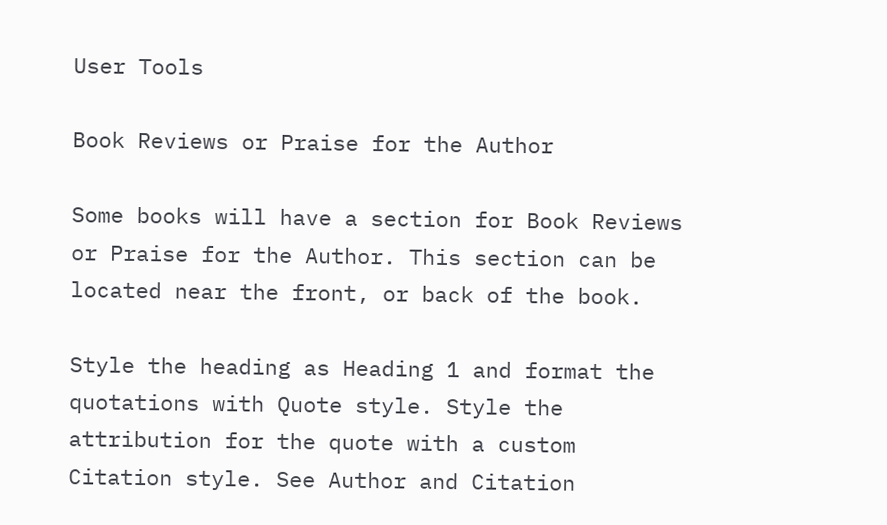User Tools

Book Reviews or Praise for the Author

Some books will have a section for Book Reviews or Praise for the Author. This section can be located near the front, or back of the book.

Style the heading as Heading 1 and format the quotations with Quote style. Style the attribution for the quote with a custom Citation style. See Author and Citation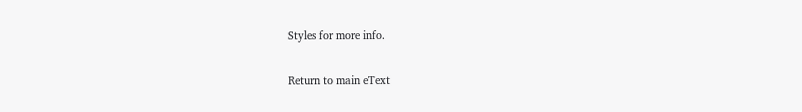Styles for more info.

Return to main eText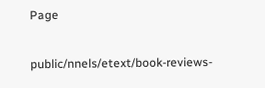Page

public/nnels/etext/book-reviews-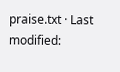praise.txt · Last modified: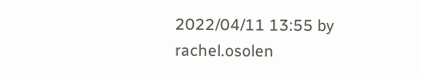2022/04/11 13:55 by rachel.osolen